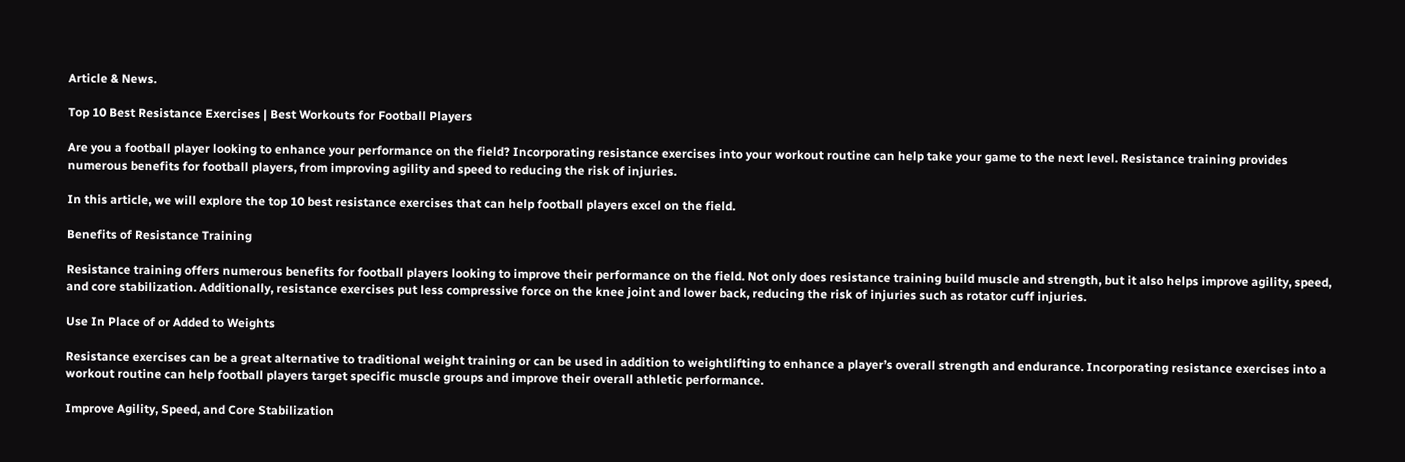Article & News.

Top 10 Best Resistance Exercises | Best Workouts for Football Players

Are you a football player looking to enhance your performance on the field? Incorporating resistance exercises into your workout routine can help take your game to the next level. Resistance training provides numerous benefits for football players, from improving agility and speed to reducing the risk of injuries.

In this article, we will explore the top 10 best resistance exercises that can help football players excel on the field.

Benefits of Resistance Training

Resistance training offers numerous benefits for football players looking to improve their performance on the field. Not only does resistance training build muscle and strength, but it also helps improve agility, speed, and core stabilization. Additionally, resistance exercises put less compressive force on the knee joint and lower back, reducing the risk of injuries such as rotator cuff injuries.

Use In Place of or Added to Weights

Resistance exercises can be a great alternative to traditional weight training or can be used in addition to weightlifting to enhance a player’s overall strength and endurance. Incorporating resistance exercises into a workout routine can help football players target specific muscle groups and improve their overall athletic performance.

Improve Agility, Speed, and Core Stabilization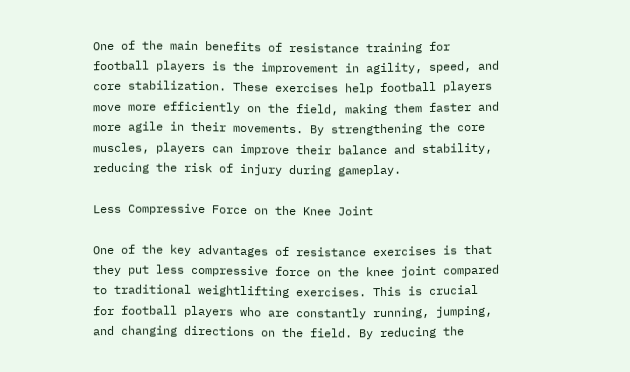One of the main benefits of resistance training for football players is the improvement in agility, speed, and core stabilization. These exercises help football players move more efficiently on the field, making them faster and more agile in their movements. By strengthening the core muscles, players can improve their balance and stability, reducing the risk of injury during gameplay.

Less Compressive Force on the Knee Joint

One of the key advantages of resistance exercises is that they put less compressive force on the knee joint compared to traditional weightlifting exercises. This is crucial for football players who are constantly running, jumping, and changing directions on the field. By reducing the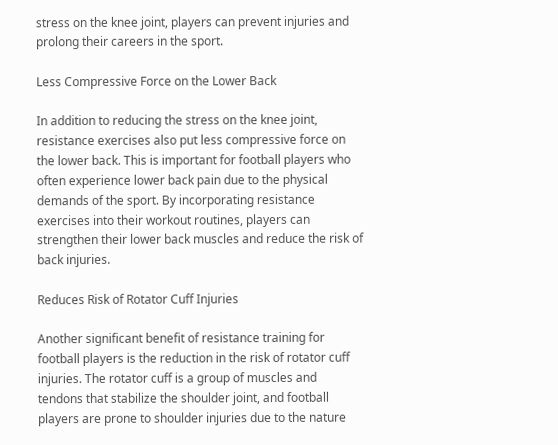stress on the knee joint, players can prevent injuries and prolong their careers in the sport.

Less Compressive Force on the Lower Back

In addition to reducing the stress on the knee joint, resistance exercises also put less compressive force on the lower back. This is important for football players who often experience lower back pain due to the physical demands of the sport. By incorporating resistance exercises into their workout routines, players can strengthen their lower back muscles and reduce the risk of back injuries.

Reduces Risk of Rotator Cuff Injuries

Another significant benefit of resistance training for football players is the reduction in the risk of rotator cuff injuries. The rotator cuff is a group of muscles and tendons that stabilize the shoulder joint, and football players are prone to shoulder injuries due to the nature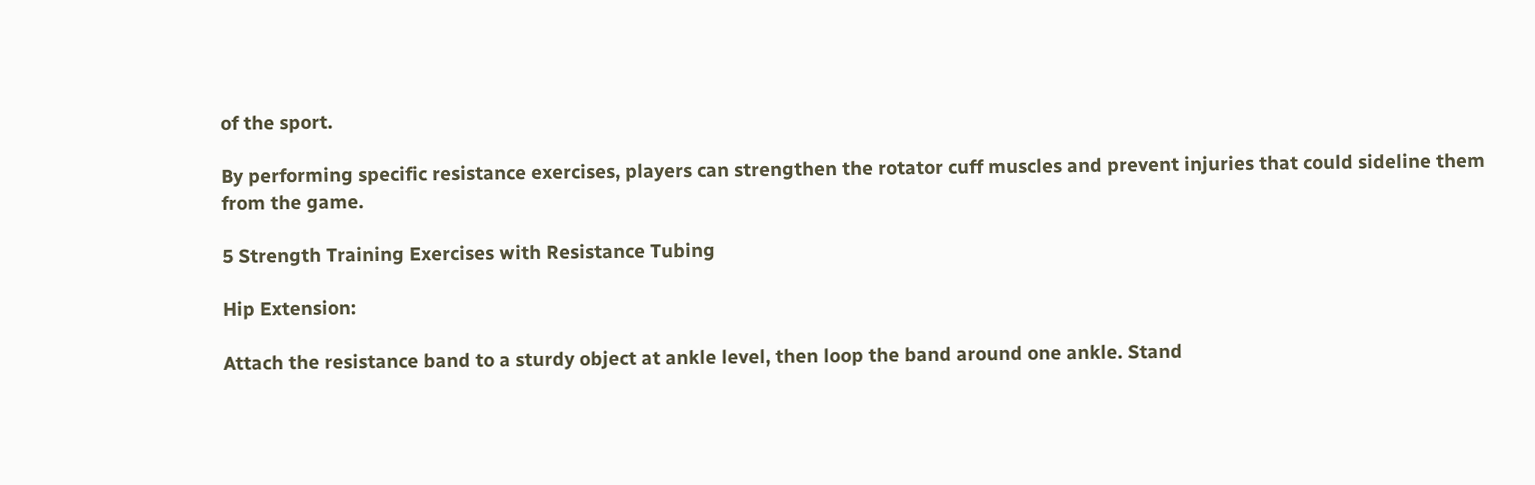of the sport.

By performing specific resistance exercises, players can strengthen the rotator cuff muscles and prevent injuries that could sideline them from the game.

5 Strength Training Exercises with Resistance Tubing

Hip Extension:

Attach the resistance band to a sturdy object at ankle level, then loop the band around one ankle. Stand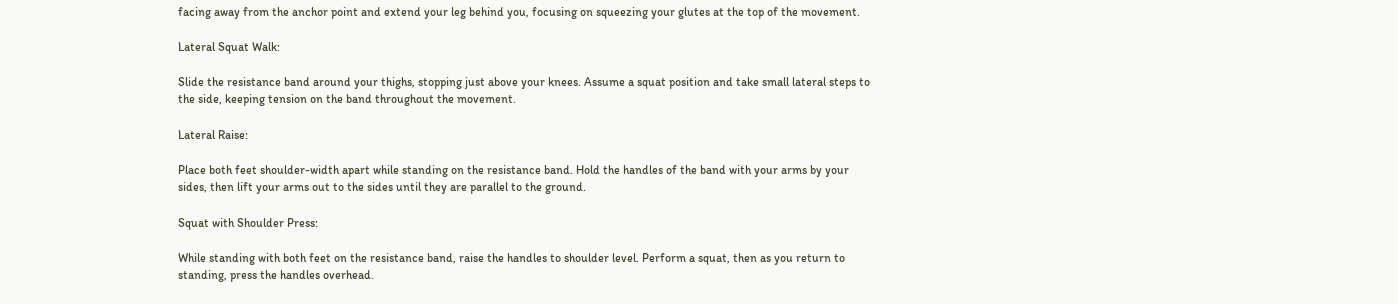facing away from the anchor point and extend your leg behind you, focusing on squeezing your glutes at the top of the movement.

Lateral Squat Walk:

Slide the resistance band around your thighs, stopping just above your knees. Assume a squat position and take small lateral steps to the side, keeping tension on the band throughout the movement.

Lateral Raise:

Place both feet shoulder-width apart while standing on the resistance band. Hold the handles of the band with your arms by your sides, then lift your arms out to the sides until they are parallel to the ground.

Squat with Shoulder Press:

While standing with both feet on the resistance band, raise the handles to shoulder level. Perform a squat, then as you return to standing, press the handles overhead.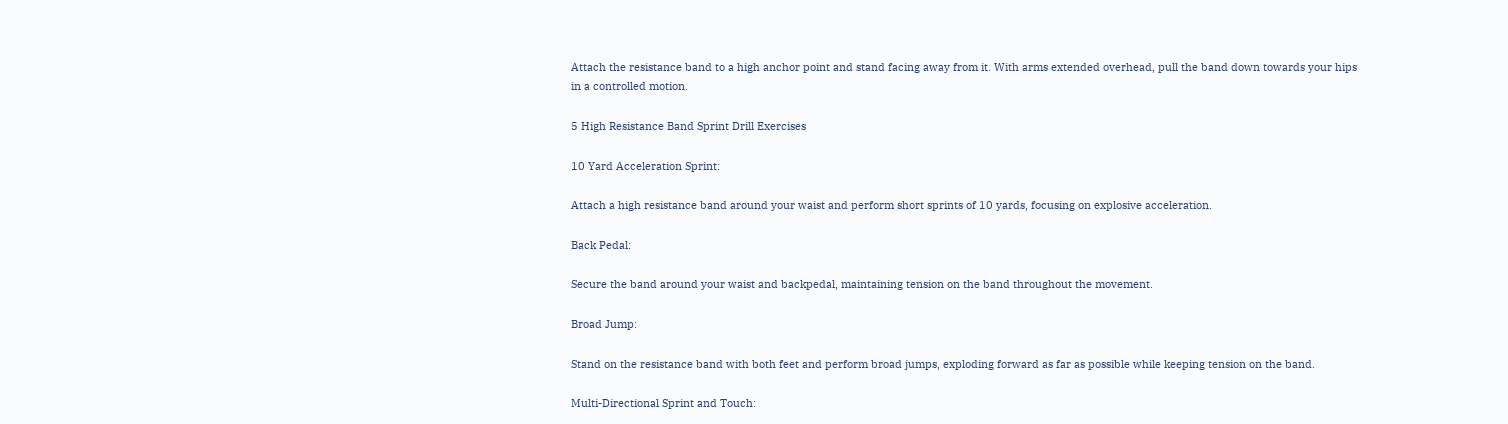Attach the resistance band to a high anchor point and stand facing away from it. With arms extended overhead, pull the band down towards your hips in a controlled motion.

5 High Resistance Band Sprint Drill Exercises

10 Yard Acceleration Sprint:

Attach a high resistance band around your waist and perform short sprints of 10 yards, focusing on explosive acceleration.

Back Pedal:

Secure the band around your waist and backpedal, maintaining tension on the band throughout the movement.

Broad Jump:

Stand on the resistance band with both feet and perform broad jumps, exploding forward as far as possible while keeping tension on the band.

Multi-Directional Sprint and Touch: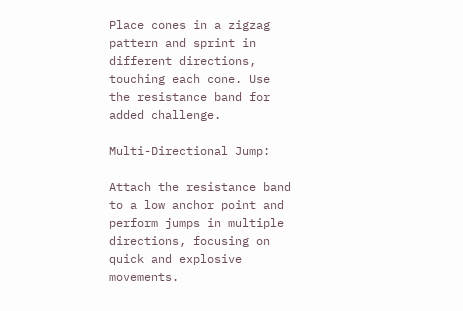Place cones in a zigzag pattern and sprint in different directions, touching each cone. Use the resistance band for added challenge.

Multi-Directional Jump:

Attach the resistance band to a low anchor point and perform jumps in multiple directions, focusing on quick and explosive movements.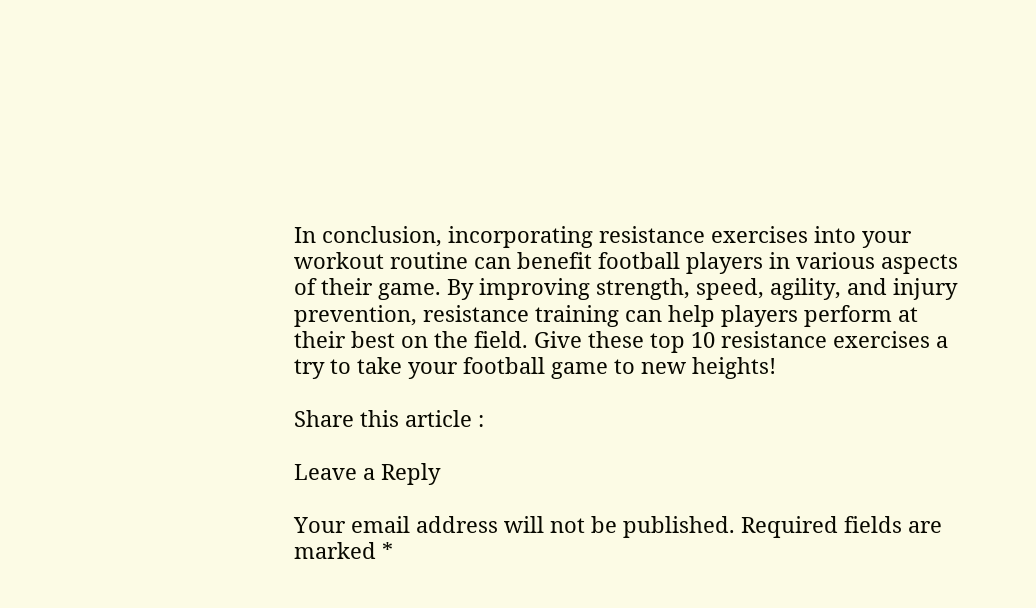In conclusion, incorporating resistance exercises into your workout routine can benefit football players in various aspects of their game. By improving strength, speed, agility, and injury prevention, resistance training can help players perform at their best on the field. Give these top 10 resistance exercises a try to take your football game to new heights!

Share this article :

Leave a Reply

Your email address will not be published. Required fields are marked *